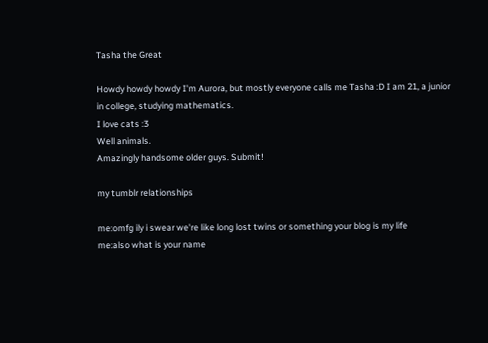Tasha the Great

Howdy howdy howdy I'm Aurora, but mostly everyone calls me Tasha :D I am 21, a junior in college, studying mathematics.
I love cats :3
Well animals.
Amazingly handsome older guys. Submit!

my tumblr relationships

me:omfg ily i swear we're like long lost twins or something your blog is my life
me:also what is your name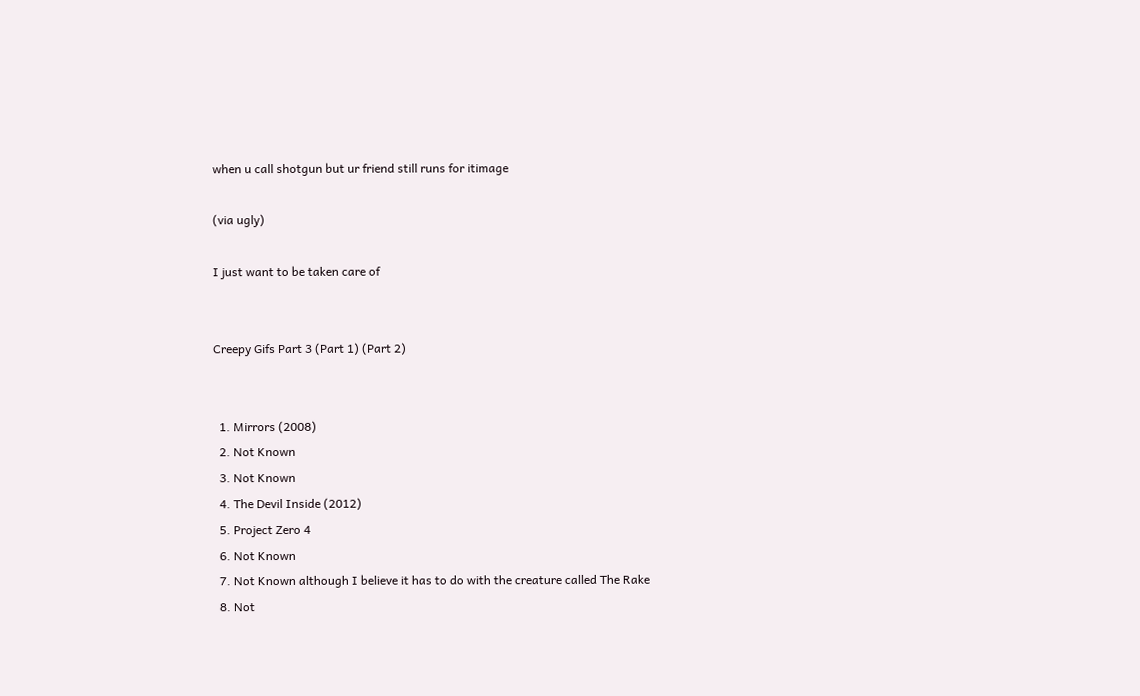when u call shotgun but ur friend still runs for itimage

(via ugly)

I just want to be taken care of


Creepy Gifs Part 3 (Part 1) (Part 2)


  1. Mirrors (2008)
  2. Not Known
  3. Not Known
  4. The Devil Inside (2012)
  5. Project Zero 4
  6. Not Known
  7. Not Known although I believe it has to do with the creature called The Rake
  8. Not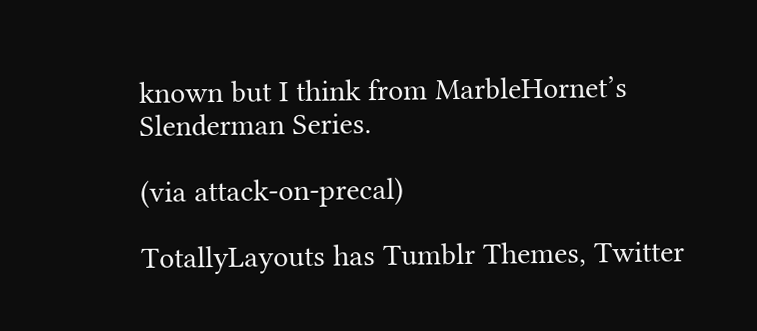known but I think from MarbleHornet’s Slenderman Series.

(via attack-on-precal)

TotallyLayouts has Tumblr Themes, Twitter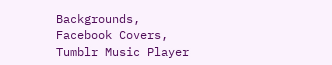Backgrounds, Facebook Covers, Tumblr Music Player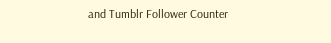and Tumblr Follower Counter